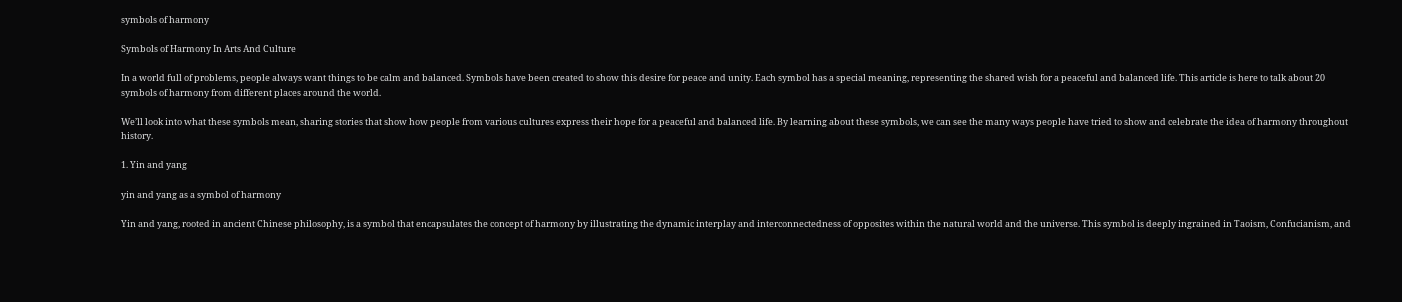symbols of harmony

Symbols of Harmony In Arts And Culture

In a world full of problems, people always want things to be calm and balanced. Symbols have been created to show this desire for peace and unity. Each symbol has a special meaning, representing the shared wish for a peaceful and balanced life. This article is here to talk about 20 symbols of harmony from different places around the world.

We’ll look into what these symbols mean, sharing stories that show how people from various cultures express their hope for a peaceful and balanced life. By learning about these symbols, we can see the many ways people have tried to show and celebrate the idea of harmony throughout history.

1. Yin and yang

yin and yang as a symbol of harmony

Yin and yang, rooted in ancient Chinese philosophy, is a symbol that encapsulates the concept of harmony by illustrating the dynamic interplay and interconnectedness of opposites within the natural world and the universe. This symbol is deeply ingrained in Taoism, Confucianism, and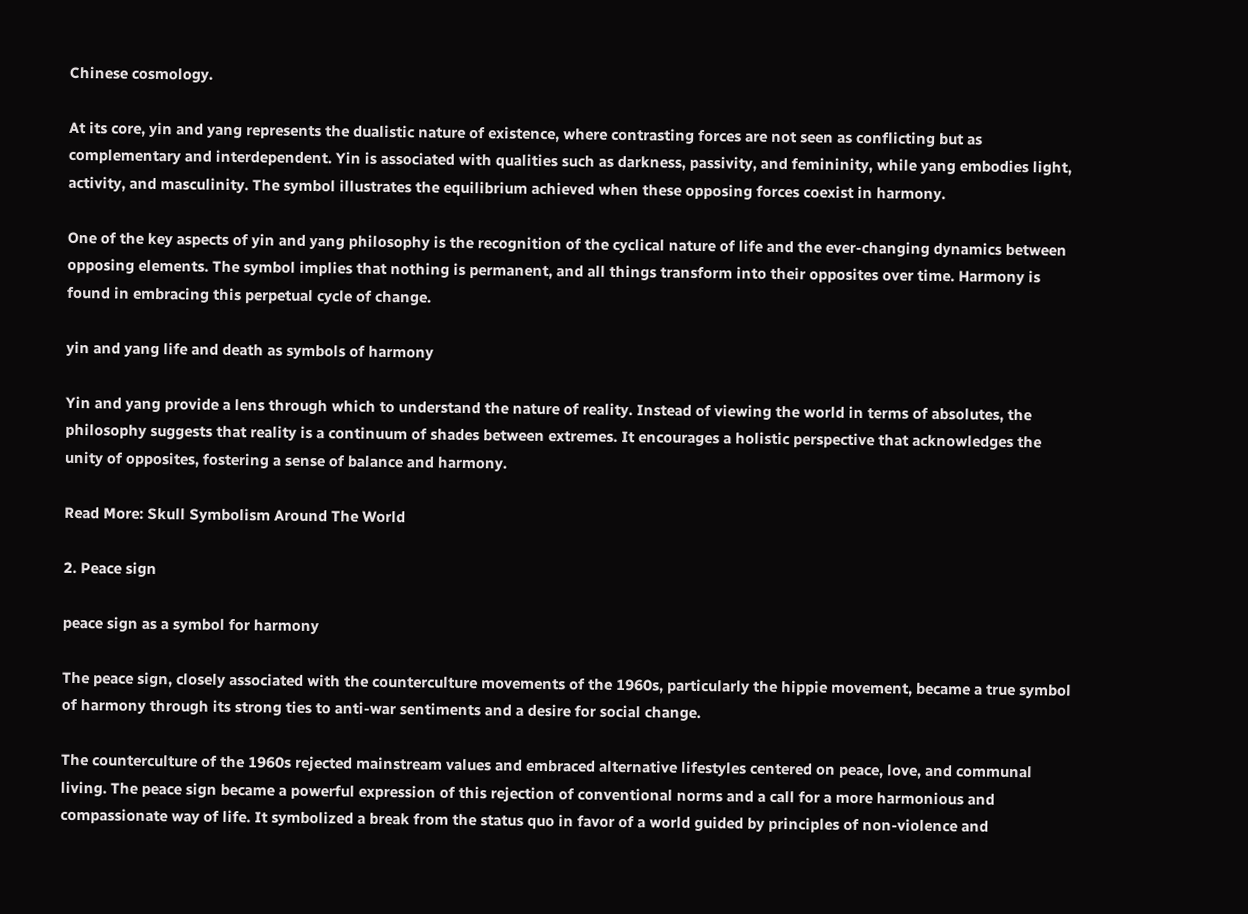Chinese cosmology.

At its core, yin and yang represents the dualistic nature of existence, where contrasting forces are not seen as conflicting but as complementary and interdependent. Yin is associated with qualities such as darkness, passivity, and femininity, while yang embodies light, activity, and masculinity. The symbol illustrates the equilibrium achieved when these opposing forces coexist in harmony.

One of the key aspects of yin and yang philosophy is the recognition of the cyclical nature of life and the ever-changing dynamics between opposing elements. The symbol implies that nothing is permanent, and all things transform into their opposites over time. Harmony is found in embracing this perpetual cycle of change.

yin and yang life and death as symbols of harmony

Yin and yang provide a lens through which to understand the nature of reality. Instead of viewing the world in terms of absolutes, the philosophy suggests that reality is a continuum of shades between extremes. It encourages a holistic perspective that acknowledges the unity of opposites, fostering a sense of balance and harmony.

Read More: Skull Symbolism Around The World

2. Peace sign

peace sign as a symbol for harmony

The peace sign, closely associated with the counterculture movements of the 1960s, particularly the hippie movement, became a true symbol of harmony through its strong ties to anti-war sentiments and a desire for social change.

The counterculture of the 1960s rejected mainstream values and embraced alternative lifestyles centered on peace, love, and communal living. The peace sign became a powerful expression of this rejection of conventional norms and a call for a more harmonious and compassionate way of life. It symbolized a break from the status quo in favor of a world guided by principles of non-violence and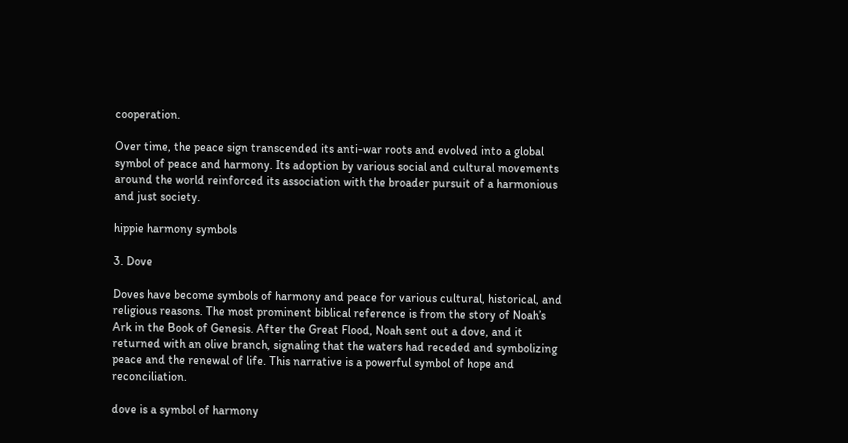cooperation.

Over time, the peace sign transcended its anti-war roots and evolved into a global symbol of peace and harmony. Its adoption by various social and cultural movements around the world reinforced its association with the broader pursuit of a harmonious and just society.

hippie harmony symbols

3. Dove

Doves have become symbols of harmony and peace for various cultural, historical, and religious reasons. The most prominent biblical reference is from the story of Noah’s Ark in the Book of Genesis. After the Great Flood, Noah sent out a dove, and it returned with an olive branch, signaling that the waters had receded and symbolizing peace and the renewal of life. This narrative is a powerful symbol of hope and reconciliation.

dove is a symbol of harmony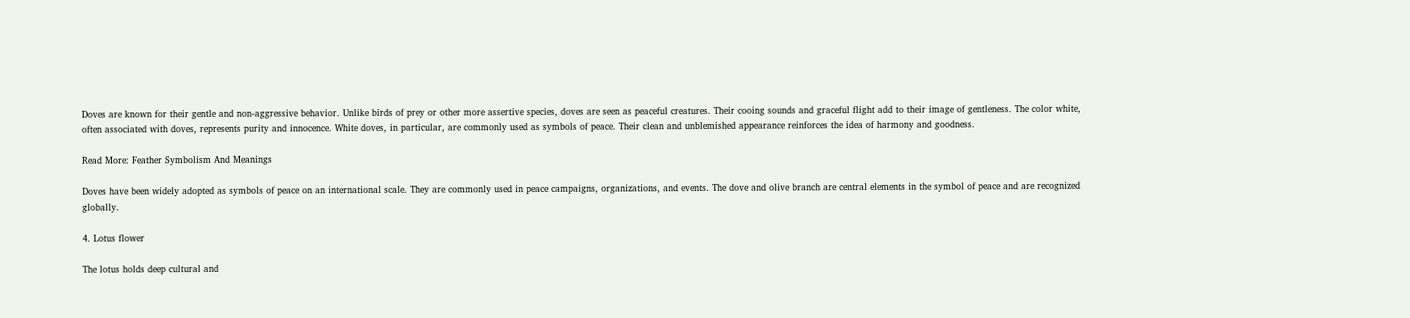Doves are known for their gentle and non-aggressive behavior. Unlike birds of prey or other more assertive species, doves are seen as peaceful creatures. Their cooing sounds and graceful flight add to their image of gentleness. The color white, often associated with doves, represents purity and innocence. White doves, in particular, are commonly used as symbols of peace. Their clean and unblemished appearance reinforces the idea of harmony and goodness.

Read More: Feather Symbolism And Meanings

Doves have been widely adopted as symbols of peace on an international scale. They are commonly used in peace campaigns, organizations, and events. The dove and olive branch are central elements in the symbol of peace and are recognized globally.

4. Lotus flower

The lotus holds deep cultural and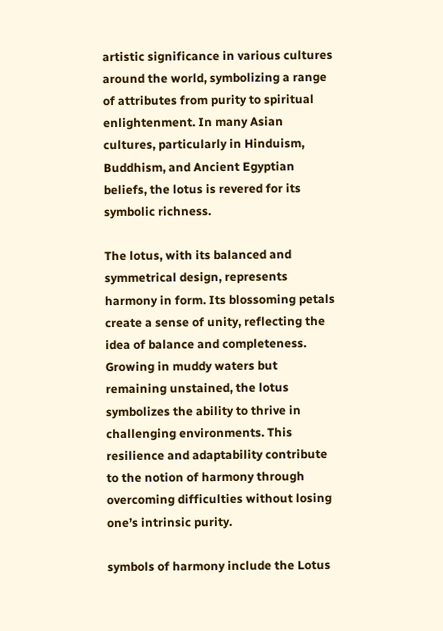artistic significance in various cultures around the world, symbolizing a range of attributes from purity to spiritual enlightenment. In many Asian cultures, particularly in Hinduism, Buddhism, and Ancient Egyptian beliefs, the lotus is revered for its symbolic richness.

The lotus, with its balanced and symmetrical design, represents harmony in form. Its blossoming petals create a sense of unity, reflecting the idea of balance and completeness. Growing in muddy waters but remaining unstained, the lotus symbolizes the ability to thrive in challenging environments. This resilience and adaptability contribute to the notion of harmony through overcoming difficulties without losing one’s intrinsic purity.

symbols of harmony include the Lotus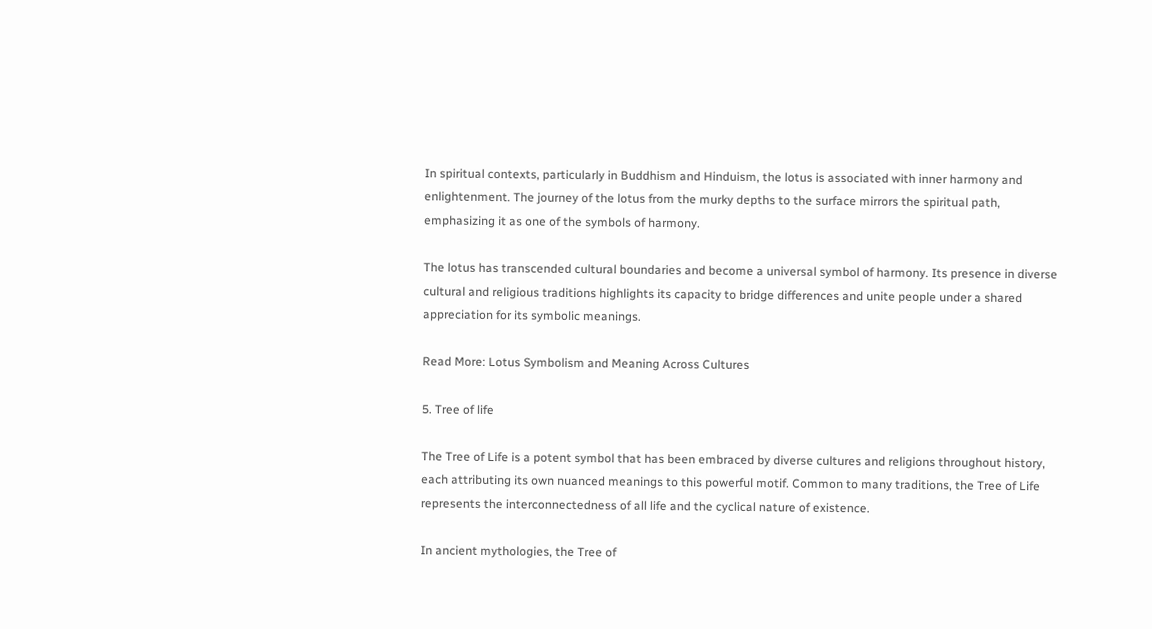In spiritual contexts, particularly in Buddhism and Hinduism, the lotus is associated with inner harmony and enlightenment. The journey of the lotus from the murky depths to the surface mirrors the spiritual path, emphasizing it as one of the symbols of harmony.

The lotus has transcended cultural boundaries and become a universal symbol of harmony. Its presence in diverse cultural and religious traditions highlights its capacity to bridge differences and unite people under a shared appreciation for its symbolic meanings.

Read More: Lotus Symbolism and Meaning Across Cultures

5. Tree of life

The Tree of Life is a potent symbol that has been embraced by diverse cultures and religions throughout history, each attributing its own nuanced meanings to this powerful motif. Common to many traditions, the Tree of Life represents the interconnectedness of all life and the cyclical nature of existence.

In ancient mythologies, the Tree of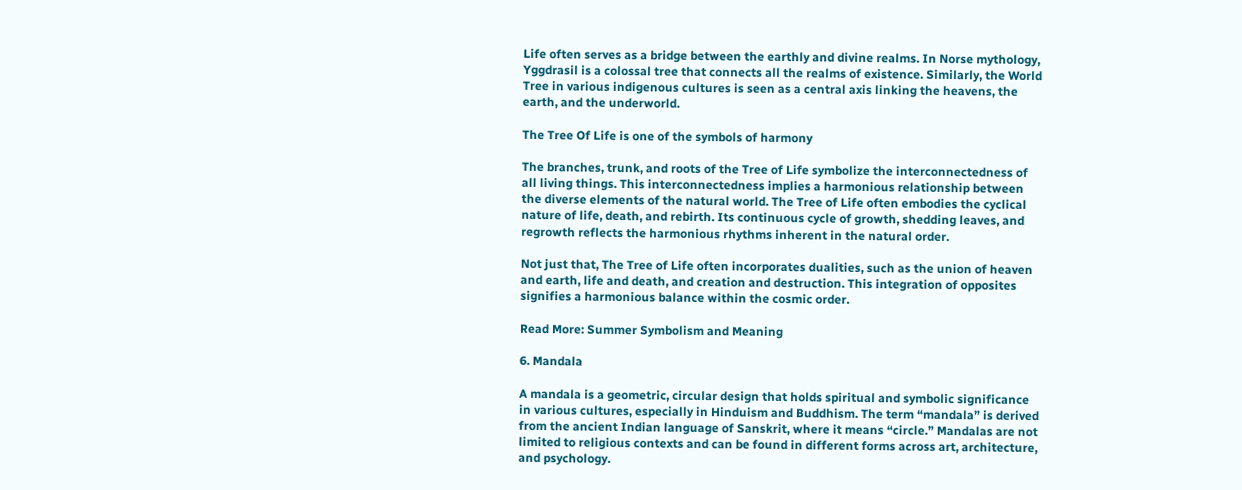Life often serves as a bridge between the earthly and divine realms. In Norse mythology, Yggdrasil is a colossal tree that connects all the realms of existence. Similarly, the World Tree in various indigenous cultures is seen as a central axis linking the heavens, the earth, and the underworld.

The Tree Of Life is one of the symbols of harmony

The branches, trunk, and roots of the Tree of Life symbolize the interconnectedness of all living things. This interconnectedness implies a harmonious relationship between the diverse elements of the natural world. The Tree of Life often embodies the cyclical nature of life, death, and rebirth. Its continuous cycle of growth, shedding leaves, and regrowth reflects the harmonious rhythms inherent in the natural order.

Not just that, The Tree of Life often incorporates dualities, such as the union of heaven and earth, life and death, and creation and destruction. This integration of opposites signifies a harmonious balance within the cosmic order.

Read More: Summer Symbolism and Meaning

6. Mandala

A mandala is a geometric, circular design that holds spiritual and symbolic significance in various cultures, especially in Hinduism and Buddhism. The term “mandala” is derived from the ancient Indian language of Sanskrit, where it means “circle.” Mandalas are not limited to religious contexts and can be found in different forms across art, architecture, and psychology.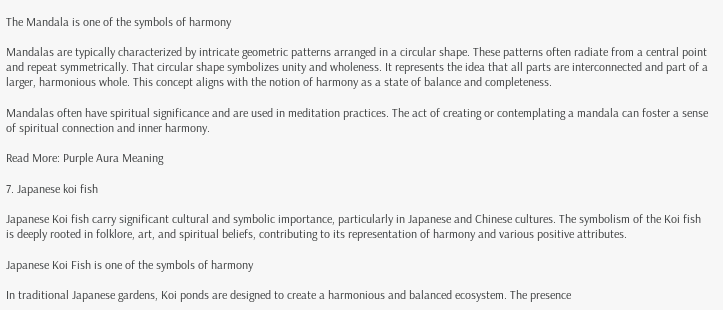The Mandala is one of the symbols of harmony

Mandalas are typically characterized by intricate geometric patterns arranged in a circular shape. These patterns often radiate from a central point and repeat symmetrically. That circular shape symbolizes unity and wholeness. It represents the idea that all parts are interconnected and part of a larger, harmonious whole. This concept aligns with the notion of harmony as a state of balance and completeness.

Mandalas often have spiritual significance and are used in meditation practices. The act of creating or contemplating a mandala can foster a sense of spiritual connection and inner harmony.

Read More: Purple Aura Meaning

7. Japanese koi fish

Japanese Koi fish carry significant cultural and symbolic importance, particularly in Japanese and Chinese cultures. The symbolism of the Koi fish is deeply rooted in folklore, art, and spiritual beliefs, contributing to its representation of harmony and various positive attributes.

Japanese Koi Fish is one of the symbols of harmony

In traditional Japanese gardens, Koi ponds are designed to create a harmonious and balanced ecosystem. The presence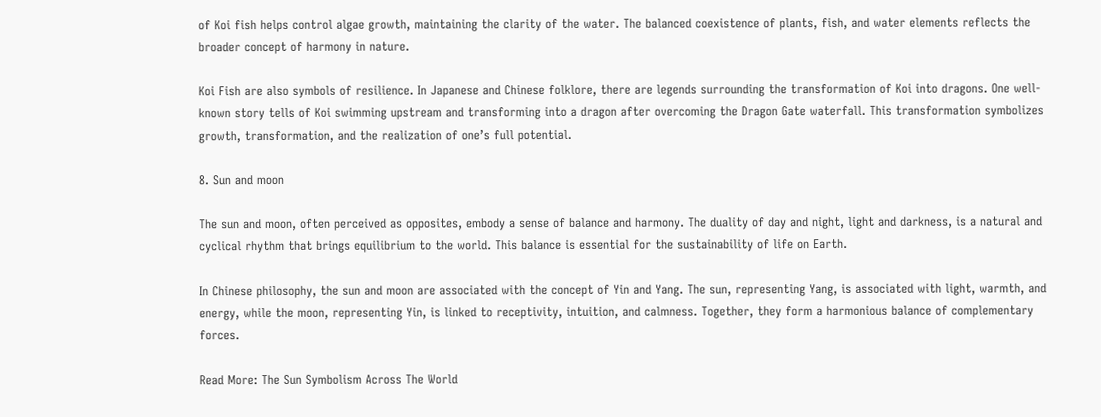of Koi fish helps control algae growth, maintaining the clarity of the water. The balanced coexistence of plants, fish, and water elements reflects the broader concept of harmony in nature.

Koi Fish are also symbols of resilience. In Japanese and Chinese folklore, there are legends surrounding the transformation of Koi into dragons. One well-known story tells of Koi swimming upstream and transforming into a dragon after overcoming the Dragon Gate waterfall. This transformation symbolizes growth, transformation, and the realization of one’s full potential.

8. Sun and moon

The sun and moon, often perceived as opposites, embody a sense of balance and harmony. The duality of day and night, light and darkness, is a natural and cyclical rhythm that brings equilibrium to the world. This balance is essential for the sustainability of life on Earth.

In Chinese philosophy, the sun and moon are associated with the concept of Yin and Yang. The sun, representing Yang, is associated with light, warmth, and energy, while the moon, representing Yin, is linked to receptivity, intuition, and calmness. Together, they form a harmonious balance of complementary forces.

Read More: The Sun Symbolism Across The World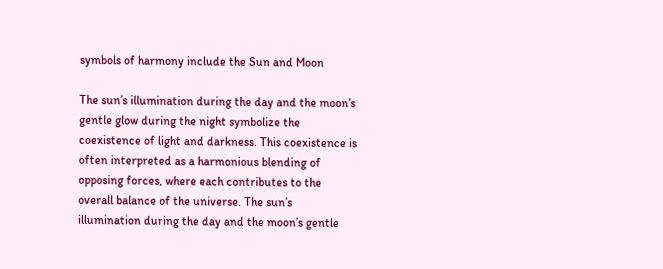symbols of harmony include the Sun and Moon

The sun’s illumination during the day and the moon’s gentle glow during the night symbolize the coexistence of light and darkness. This coexistence is often interpreted as a harmonious blending of opposing forces, where each contributes to the overall balance of the universe. The sun’s illumination during the day and the moon’s gentle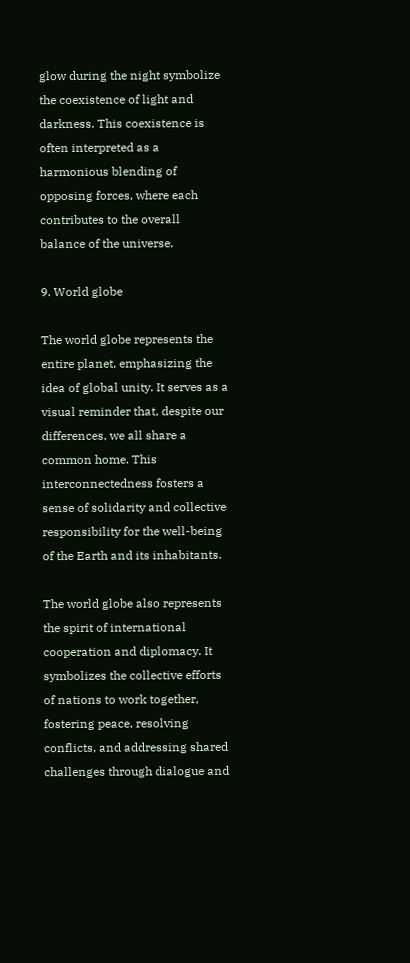glow during the night symbolize the coexistence of light and darkness. This coexistence is often interpreted as a harmonious blending of opposing forces, where each contributes to the overall balance of the universe.

9. World globe

The world globe represents the entire planet, emphasizing the idea of global unity. It serves as a visual reminder that, despite our differences, we all share a common home. This interconnectedness fosters a sense of solidarity and collective responsibility for the well-being of the Earth and its inhabitants.

The world globe also represents the spirit of international cooperation and diplomacy. It symbolizes the collective efforts of nations to work together, fostering peace, resolving conflicts, and addressing shared challenges through dialogue and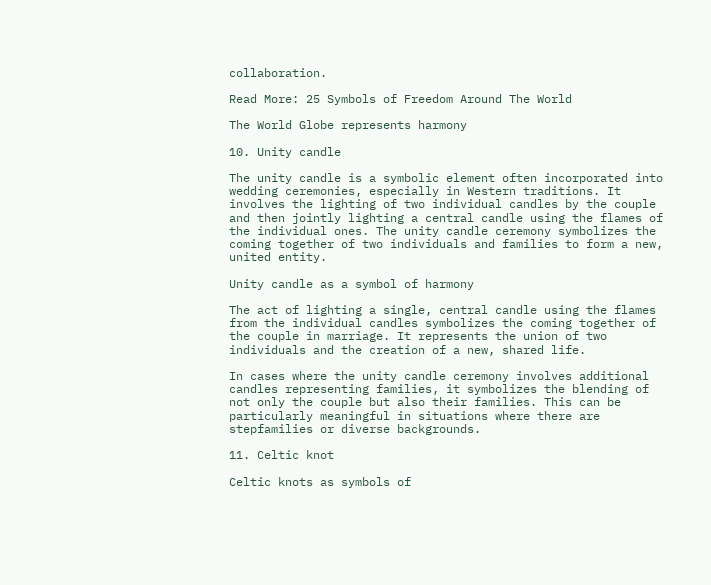collaboration.

Read More: 25 Symbols of Freedom Around The World

The World Globe represents harmony

10. Unity candle

The unity candle is a symbolic element often incorporated into wedding ceremonies, especially in Western traditions. It involves the lighting of two individual candles by the couple and then jointly lighting a central candle using the flames of the individual ones. The unity candle ceremony symbolizes the coming together of two individuals and families to form a new, united entity.

Unity candle as a symbol of harmony

The act of lighting a single, central candle using the flames from the individual candles symbolizes the coming together of the couple in marriage. It represents the union of two individuals and the creation of a new, shared life.

In cases where the unity candle ceremony involves additional candles representing families, it symbolizes the blending of not only the couple but also their families. This can be particularly meaningful in situations where there are stepfamilies or diverse backgrounds.

11. Celtic knot

Celtic knots as symbols of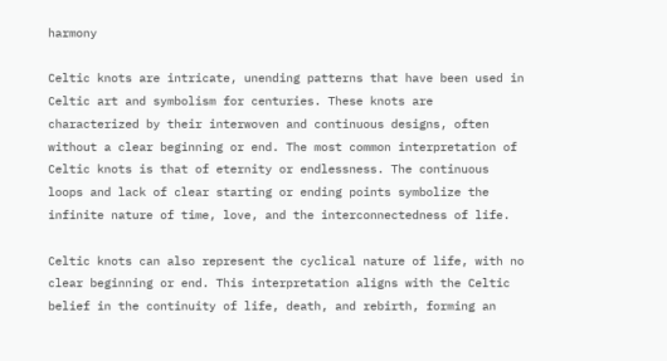harmony

Celtic knots are intricate, unending patterns that have been used in Celtic art and symbolism for centuries. These knots are characterized by their interwoven and continuous designs, often without a clear beginning or end. The most common interpretation of Celtic knots is that of eternity or endlessness. The continuous loops and lack of clear starting or ending points symbolize the infinite nature of time, love, and the interconnectedness of life.

Celtic knots can also represent the cyclical nature of life, with no clear beginning or end. This interpretation aligns with the Celtic belief in the continuity of life, death, and rebirth, forming an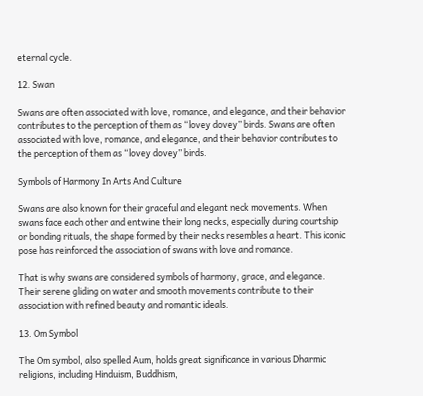eternal cycle.

12. Swan

Swans are often associated with love, romance, and elegance, and their behavior contributes to the perception of them as “lovey dovey” birds. Swans are often associated with love, romance, and elegance, and their behavior contributes to the perception of them as “lovey dovey” birds.

Symbols of Harmony In Arts And Culture

Swans are also known for their graceful and elegant neck movements. When swans face each other and entwine their long necks, especially during courtship or bonding rituals, the shape formed by their necks resembles a heart. This iconic pose has reinforced the association of swans with love and romance.

That is why swans are considered symbols of harmony, grace, and elegance. Their serene gliding on water and smooth movements contribute to their association with refined beauty and romantic ideals.

13. Om Symbol

The Om symbol, also spelled Aum, holds great significance in various Dharmic religions, including Hinduism, Buddhism,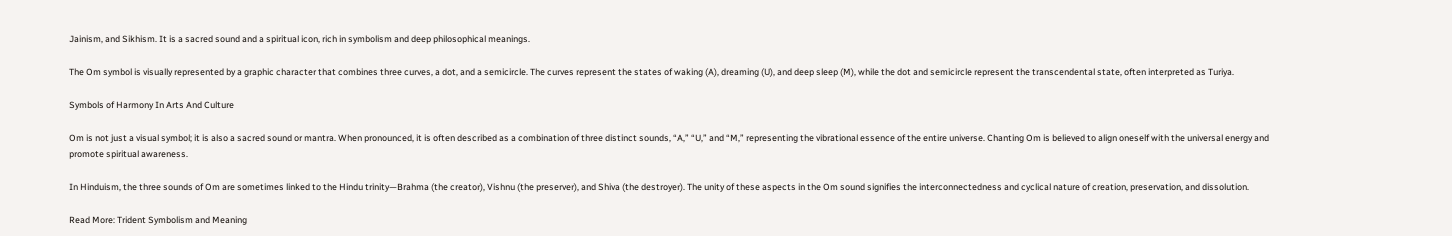Jainism, and Sikhism. It is a sacred sound and a spiritual icon, rich in symbolism and deep philosophical meanings.

The Om symbol is visually represented by a graphic character that combines three curves, a dot, and a semicircle. The curves represent the states of waking (A), dreaming (U), and deep sleep (M), while the dot and semicircle represent the transcendental state, often interpreted as Turiya.

Symbols of Harmony In Arts And Culture

Om is not just a visual symbol; it is also a sacred sound or mantra. When pronounced, it is often described as a combination of three distinct sounds, “A,” “U,” and “M,” representing the vibrational essence of the entire universe. Chanting Om is believed to align oneself with the universal energy and promote spiritual awareness.

In Hinduism, the three sounds of Om are sometimes linked to the Hindu trinity—Brahma (the creator), Vishnu (the preserver), and Shiva (the destroyer). The unity of these aspects in the Om sound signifies the interconnectedness and cyclical nature of creation, preservation, and dissolution.

Read More: Trident Symbolism and Meaning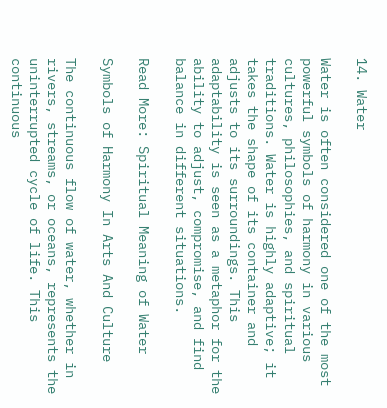14. Water

Water is often considered one of the most powerful symbols of harmony in various cultures, philosophies, and spiritual traditions. Water is highly adaptive; it takes the shape of its container and adjusts to its surroundings. This adaptability is seen as a metaphor for the ability to adjust, compromise, and find balance in different situations.

Read More: Spiritual Meaning of Water

Symbols of Harmony In Arts And Culture

The continuous flow of water, whether in rivers, streams, or oceans, represents the uninterrupted cycle of life. This continuous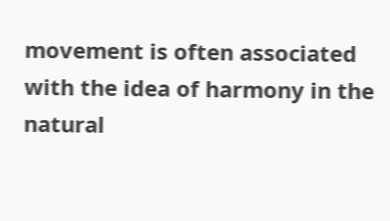movement is often associated with the idea of harmony in the natural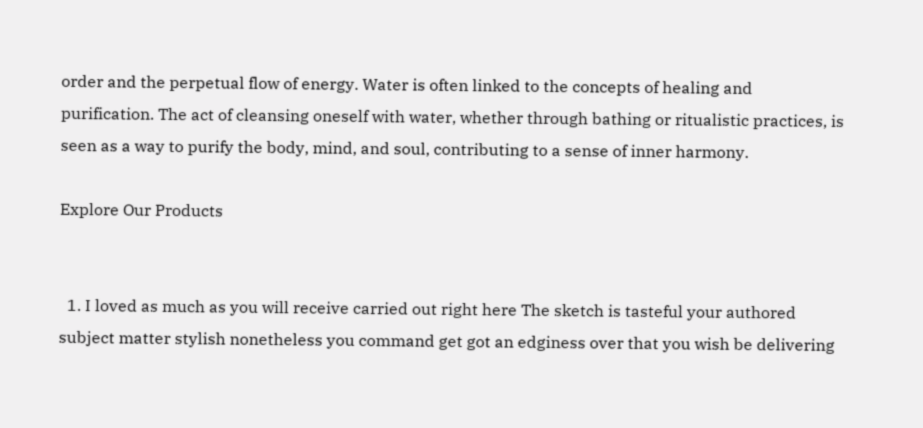order and the perpetual flow of energy. Water is often linked to the concepts of healing and purification. The act of cleansing oneself with water, whether through bathing or ritualistic practices, is seen as a way to purify the body, mind, and soul, contributing to a sense of inner harmony.

Explore Our Products


  1. I loved as much as you will receive carried out right here The sketch is tasteful your authored subject matter stylish nonetheless you command get got an edginess over that you wish be delivering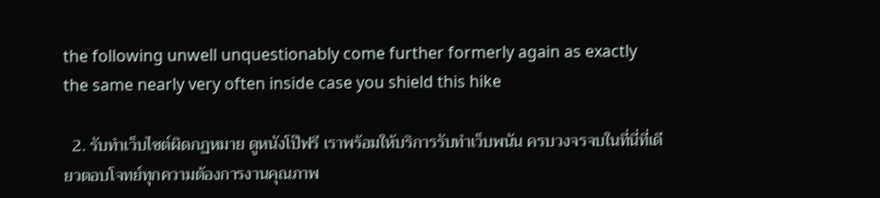the following unwell unquestionably come further formerly again as exactly the same nearly very often inside case you shield this hike

  2. รับทำเว็บไซต์ผิดกฏหมาย ดูหนังโป๊ฟรี เราพร้อมให้บริการรับทำเว็บพนัน ครบวงจรจบในที่นี่ที่เดียวตอบโจทย์ทุกความต้องการงานคุณภาพ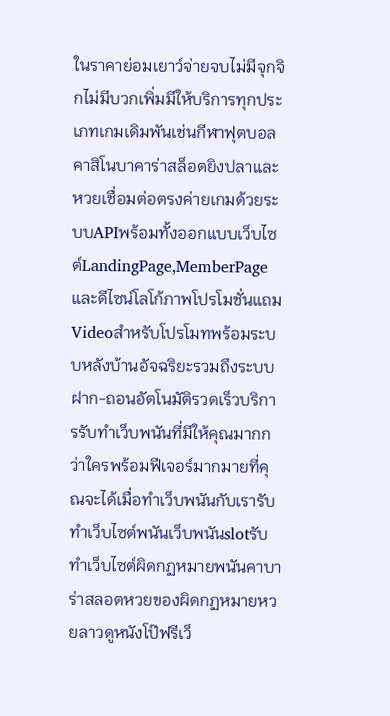ในราคาย่อมเยาว์จ่ายจบไม่มีจุกจิกไม่มีบวกเพิ่มมีให้บริการทุกประเภทเกมเดิมพันเช่นกีฬาฟุตบอลคาสิโนบาคาร่าสล็อตยิงปลาและหวยเชื่อมต่อตรงค่ายเกมด้วยระบบAPIพร้อมทั้งออกแบบเว็บไซต์LandingPage,MemberPageและดีไซน์โลโก้ภาพโปรโมชั่นแถมVideoสำหรับโปรโมทพร้อมระบบหลังบ้านอัจฉริยะรวมถึงระบบฝาก-ถอนอัตโนมัติรวดเร็วบริการรับทำเว็บพนันที่มีให้คุณมากกว่าใครพร้อมฟีเจอร์มากมายที่คุณจะได้เมื่อทำเว็บพนันกับเรารับทำเว็บไซต์พนันเว็บพนันslotรับทำเว็บไซต์ผิดกฏหมายพนันคาบาร่าสลอตหวยของผิดกฏหมายหวยลาวดูหนังโป๊ฟรีเว็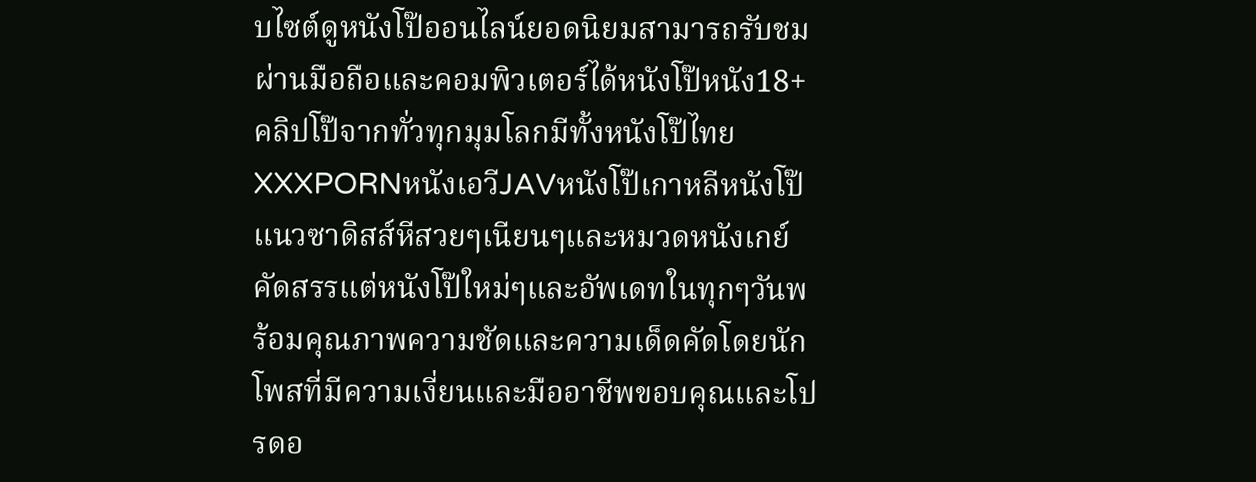บไซต์ดูหนังโป๊ออนไลน์ยอดนิยมสามารถรับชมผ่านมือถือและคอมพิวเตอร์ได้หนังโป๊หนัง18+คลิปโป๊จากทั่วทุกมุมโลกมีทั้งหนังโป๊ไทยXXXPORNหนังเอวีJAVหนังโป๊เกาหลีหนังโป๊แนวซาดิสส์หีสวยๆเนียนๆและหมวดหนังเกย์คัดสรรแต่หนังโป๊ใหม่ๆและอัพเดทในทุกๆวันพร้อมคุณภาพความชัดและความเด็ดคัดโดยนักโพสที่มีความเงี่ยนและมืออาชีพขอบคุณและโปรดอ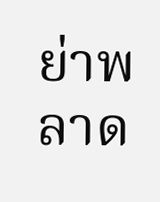ย่าพลาด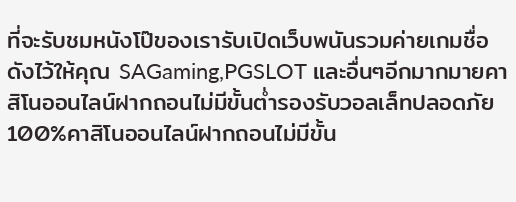ที่จะรับชมหนังโป๊ของเรารับเปิดเว็บพนันรวมค่ายเกมชื่อดังไว้ให้คุณ SAGaming,PGSLOT และอื่นๆอีกมากมายคาสิโนออนไลน์ฝากถอนไม่มีขั้นต่ำรองรับวอลเล็ทปลอดภัย100%คาสิโนออนไลน์ฝากถอนไม่มีขั้น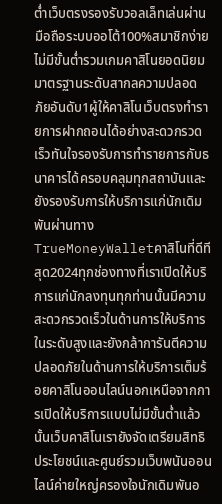ต่ำเว็บตรงรองรับวอลเล็ทเล่นผ่านมือถือระบบออโต้100%สมาชิกง่ายไม่มีขั้นต่ำรวมเกมคาสิโนยอดนิยมมาตรฐานระดับสากลความปลอดภัยอันดับ1ผู้ให้คาสิโนเว็บตรงทำรายการฝากถอนได้อย่างสะดวกรวดเร็วทันใจรองรับการทำรายการกับธนาคารได้ครอบคลุมทุกสถาบันและยังรองรับการให้บริการแก่นักเดิมพันผ่านทางTrueMoneyWalletคาสิโนที่ดีทีสุด2024ทุกช่องทางที่เราเปิดให้บริการแก่นักลงทุนทุกท่านนั้นมีความสะดวกรวดเร็วในด้านการให้บริการในระดับสูงและยังกล้าการันตีความปลอดภัยในด้านการให้บริการเต็มร้อยคาสิโนออนไลน์นอกเหนือจากการเปิดให้บริการแบบไม่มีขั้นต่ำแล้วนั้นเว็บคาสิโนเรายังจัดเตรียมสิทธิประโยชน์และศูนย์รวมเว็บพนันออนไลน์ค่ายใหญ่ครองใจนักเดิมพันอ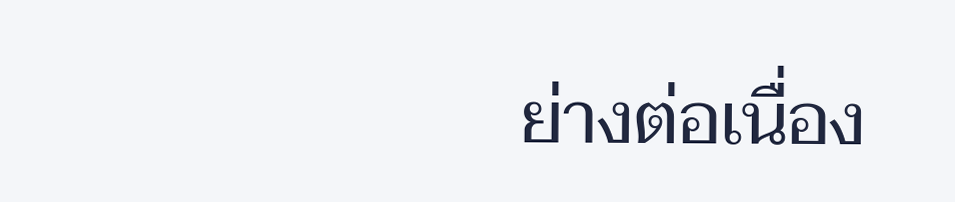ย่างต่อเนื่อง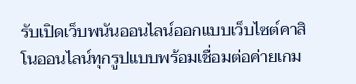รับเปิดเว็บพนันออนไลน์ออกแบบเว็บไซต์คาสิโนออนไลน์ทุกรูปแบบพร้อมเชื่อมต่อค่ายเกม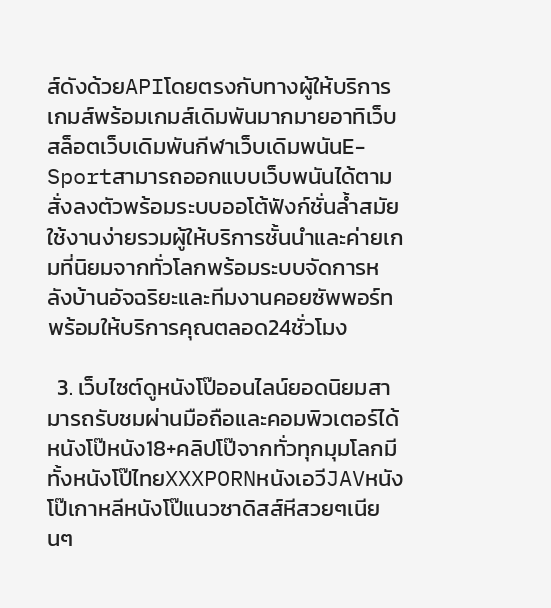ส์ดังด้วยAPIโดยตรงกับทางผู้ให้บริการเกมส์พร้อมเกมส์เดิมพันมากมายอาทิเว็บสล็อตเว็บเดิมพันกีฬาเว็บเดิมพนันE-Sportสามารถออกแบบเว็บพนันได้ตามสั่งลงตัวพร้อมระบบออโต้ฟังก์ชั่นล้ำสมัยใช้งานง่ายรวมผู้ให้บริการชั้นนำและค่ายเกมที่นิยมจากทั่วโลกพร้อมระบบจัดการหลังบ้านอัจฉริยะและทีมงานคอยซัพพอร์ทพร้อมให้บริการคุณตลอด24ชั่วโมง

  3. เว็บไซต์ดูหนังโป๊ออนไลน์ยอดนิยมสามารถรับชมผ่านมือถือและคอมพิวเตอร์ได้หนังโป๊หนัง18+คลิปโป๊จากทั่วทุกมุมโลกมีทั้งหนังโป๊ไทยXXXPORNหนังเอวีJAVหนังโป๊เกาหลีหนังโป๊แนวซาดิสส์หีสวยๆเนียนๆ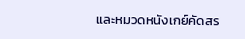และหมวดหนังเกย์คัดสร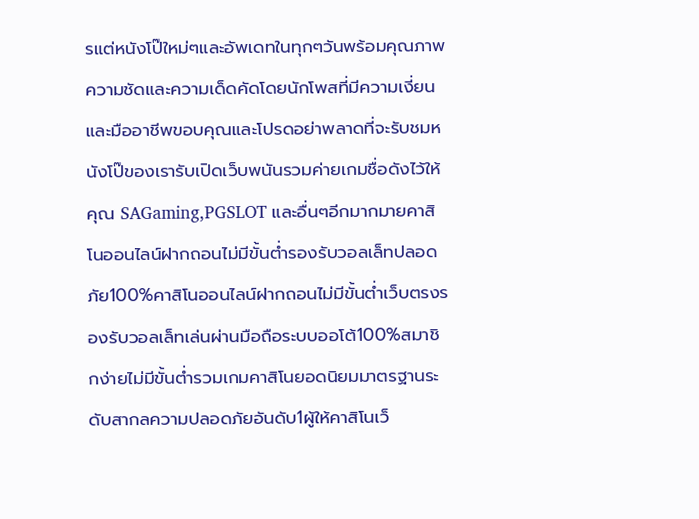รแต่หนังโป๊ใหม่ๆและอัพเดทในทุกๆวันพร้อมคุณภาพความชัดและความเด็ดคัดโดยนักโพสที่มีความเงี่ยนและมืออาชีพขอบคุณและโปรดอย่าพลาดที่จะรับชมหนังโป๊ของเรารับเปิดเว็บพนันรวมค่ายเกมชื่อดังไว้ให้คุณ SAGaming,PGSLOT และอื่นๆอีกมากมายคาสิโนออนไลน์ฝากถอนไม่มีขั้นต่ำรองรับวอลเล็ทปลอดภัย100%คาสิโนออนไลน์ฝากถอนไม่มีขั้นต่ำเว็บตรงรองรับวอลเล็ทเล่นผ่านมือถือระบบออโต้100%สมาชิกง่ายไม่มีขั้นต่ำรวมเกมคาสิโนยอดนิยมมาตรฐานระดับสากลความปลอดภัยอันดับ1ผู้ให้คาสิโนเว็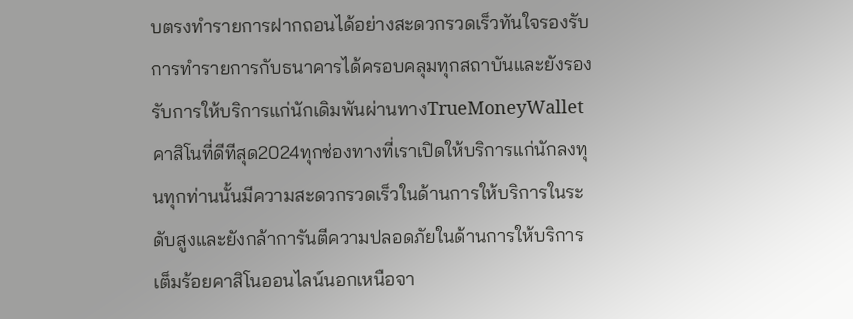บตรงทำรายการฝากถอนได้อย่างสะดวกรวดเร็วทันใจรองรับการทำรายการกับธนาคารได้ครอบคลุมทุกสถาบันและยังรองรับการให้บริการแก่นักเดิมพันผ่านทางTrueMoneyWalletคาสิโนที่ดีทีสุด2024ทุกช่องทางที่เราเปิดให้บริการแก่นักลงทุนทุกท่านนั้นมีความสะดวกรวดเร็วในด้านการให้บริการในระดับสูงและยังกล้าการันตีความปลอดภัยในด้านการให้บริการเต็มร้อยคาสิโนออนไลน์นอกเหนือจา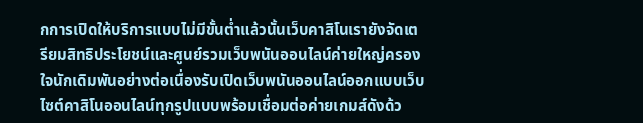กการเปิดให้บริการแบบไม่มีขั้นต่ำแล้วนั้นเว็บคาสิโนเรายังจัดเตรียมสิทธิประโยชน์และศูนย์รวมเว็บพนันออนไลน์ค่ายใหญ่ครองใจนักเดิมพันอย่างต่อเนื่องรับเปิดเว็บพนันออนไลน์ออกแบบเว็บไซต์คาสิโนออนไลน์ทุกรูปแบบพร้อมเชื่อมต่อค่ายเกมส์ดังด้ว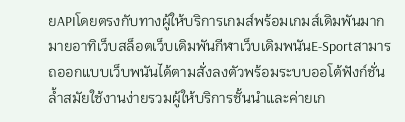ยAPIโดยตรงกับทางผู้ให้บริการเกมส์พร้อมเกมส์เดิมพันมากมายอาทิเว็บสล็อตเว็บเดิมพันกีฬาเว็บเดิมพนันE-Sportสามารถออกแบบเว็บพนันได้ตามสั่งลงตัวพร้อมระบบออโต้ฟังก์ชั่นล้ำสมัยใช้งานง่ายรวมผู้ให้บริการชั้นนำและค่ายเก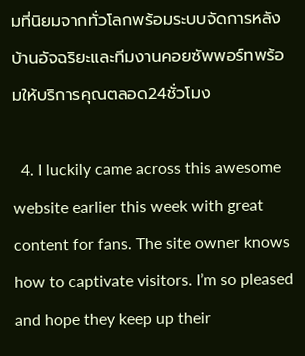มที่นิยมจากทั่วโลกพร้อมระบบจัดการหลังบ้านอัจฉริยะและทีมงานคอยซัพพอร์ทพร้อมให้บริการคุณตลอด24ชั่วโมง

  4. I luckily came across this awesome website earlier this week with great content for fans. The site owner knows how to captivate visitors. I’m so pleased and hope they keep up their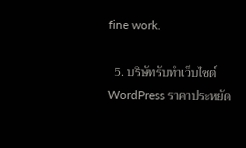fine work.

  5. บริษัทรับทำเว็บไซต์ WordPress ราคาประหยัด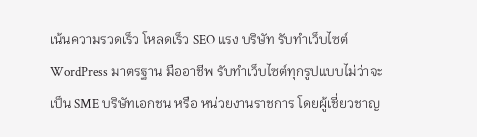เน้นความรวดเร็ว โหลดเร็ว SEO แรง บริษัท รับทำเว็บไซต์ WordPress มาตรฐาน มืออาชีพ รับทำเว็บไซต์ทุกรูปแบบไม่ว่าจะเป็น SME บริษัทเอกชน หรือ หน่วยงานราชการ โดยผู้เชี่ยวชาญ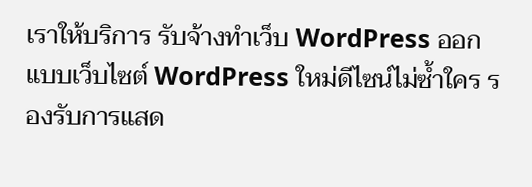เราให้บริการ รับจ้างทำเว็บ WordPress ออกแบบเว็บไซต์ WordPress ใหม่ดีไซน์ไม่ซ้ำใคร รองรับการแสด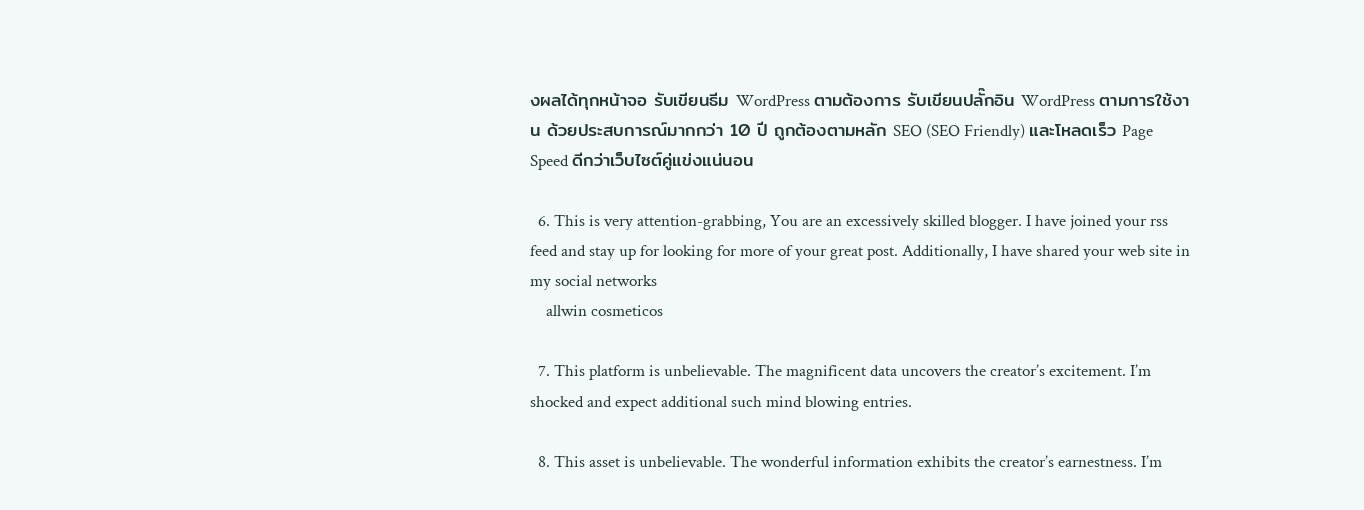งผลได้ทุกหน้าจอ รับเขียนธีม WordPress ตามต้องการ รับเขียนปลั๊กอิน WordPress ตามการใช้งาน ด้วยประสบการณ์มากกว่า 10 ปี ถูกต้องตามหลัก SEO (SEO Friendly) และโหลดเร็ว Page Speed ดีกว่าเว็บไซต์คู่แข่งแน่นอน

  6. This is very attention-grabbing, You are an excessively skilled blogger. I have joined your rss feed and stay up for looking for more of your great post. Additionally, I have shared your web site in my social networks
    allwin cosmeticos

  7. This platform is unbelievable. The magnificent data uncovers the creator’s excitement. I’m shocked and expect additional such mind blowing entries.

  8. This asset is unbelievable. The wonderful information exhibits the creator’s earnestness. I’m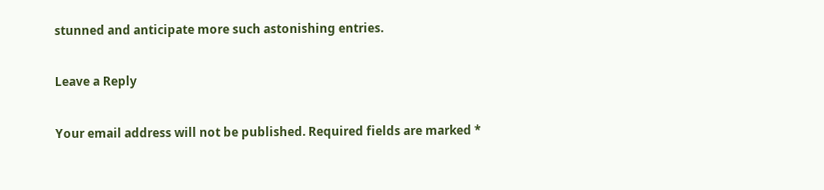stunned and anticipate more such astonishing entries.

Leave a Reply

Your email address will not be published. Required fields are marked *